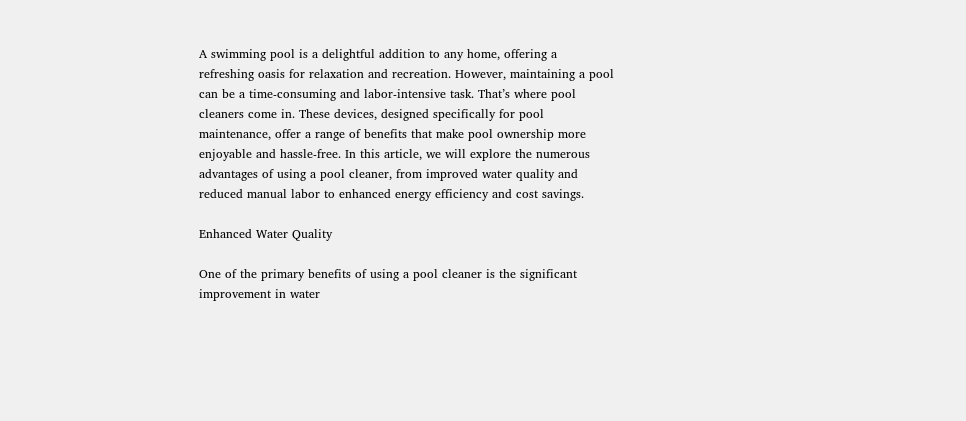A swimming pool is a delightful addition to any home, offering a refreshing oasis for relaxation and recreation. However, maintaining a pool can be a time-consuming and labor-intensive task. That’s where pool cleaners come in. These devices, designed specifically for pool maintenance, offer a range of benefits that make pool ownership more enjoyable and hassle-free. In this article, we will explore the numerous advantages of using a pool cleaner, from improved water quality and reduced manual labor to enhanced energy efficiency and cost savings.

Enhanced Water Quality

One of the primary benefits of using a pool cleaner is the significant improvement in water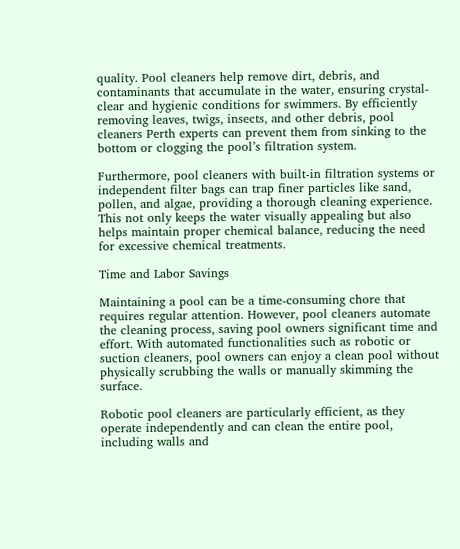quality. Pool cleaners help remove dirt, debris, and contaminants that accumulate in the water, ensuring crystal-clear and hygienic conditions for swimmers. By efficiently removing leaves, twigs, insects, and other debris, pool cleaners Perth experts can prevent them from sinking to the bottom or clogging the pool’s filtration system.

Furthermore, pool cleaners with built-in filtration systems or independent filter bags can trap finer particles like sand, pollen, and algae, providing a thorough cleaning experience. This not only keeps the water visually appealing but also helps maintain proper chemical balance, reducing the need for excessive chemical treatments.

Time and Labor Savings

Maintaining a pool can be a time-consuming chore that requires regular attention. However, pool cleaners automate the cleaning process, saving pool owners significant time and effort. With automated functionalities such as robotic or suction cleaners, pool owners can enjoy a clean pool without physically scrubbing the walls or manually skimming the surface.

Robotic pool cleaners are particularly efficient, as they operate independently and can clean the entire pool, including walls and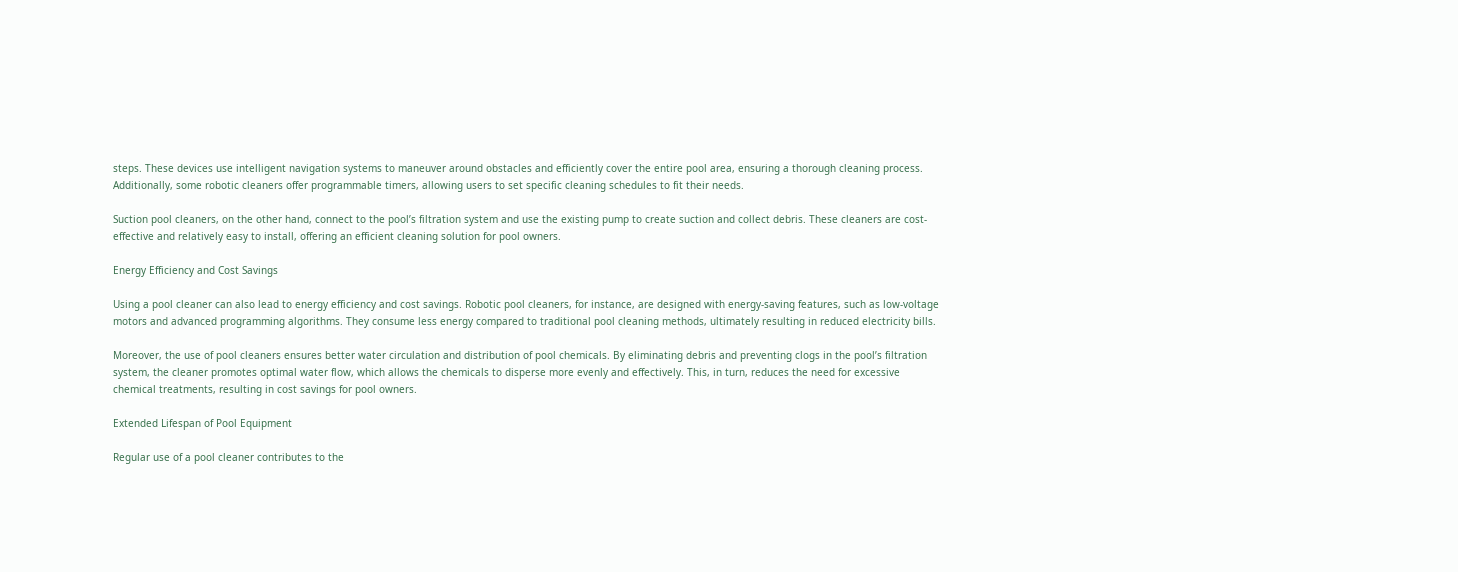steps. These devices use intelligent navigation systems to maneuver around obstacles and efficiently cover the entire pool area, ensuring a thorough cleaning process. Additionally, some robotic cleaners offer programmable timers, allowing users to set specific cleaning schedules to fit their needs.

Suction pool cleaners, on the other hand, connect to the pool’s filtration system and use the existing pump to create suction and collect debris. These cleaners are cost-effective and relatively easy to install, offering an efficient cleaning solution for pool owners.

Energy Efficiency and Cost Savings

Using a pool cleaner can also lead to energy efficiency and cost savings. Robotic pool cleaners, for instance, are designed with energy-saving features, such as low-voltage motors and advanced programming algorithms. They consume less energy compared to traditional pool cleaning methods, ultimately resulting in reduced electricity bills.

Moreover, the use of pool cleaners ensures better water circulation and distribution of pool chemicals. By eliminating debris and preventing clogs in the pool’s filtration system, the cleaner promotes optimal water flow, which allows the chemicals to disperse more evenly and effectively. This, in turn, reduces the need for excessive chemical treatments, resulting in cost savings for pool owners.

Extended Lifespan of Pool Equipment

Regular use of a pool cleaner contributes to the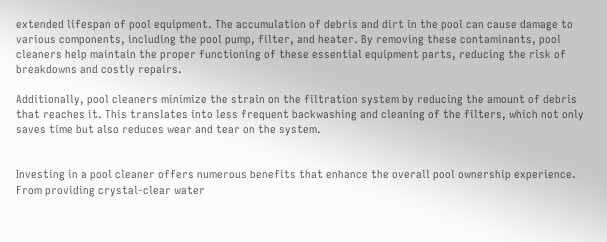extended lifespan of pool equipment. The accumulation of debris and dirt in the pool can cause damage to various components, including the pool pump, filter, and heater. By removing these contaminants, pool cleaners help maintain the proper functioning of these essential equipment parts, reducing the risk of breakdowns and costly repairs.

Additionally, pool cleaners minimize the strain on the filtration system by reducing the amount of debris that reaches it. This translates into less frequent backwashing and cleaning of the filters, which not only saves time but also reduces wear and tear on the system.


Investing in a pool cleaner offers numerous benefits that enhance the overall pool ownership experience. From providing crystal-clear water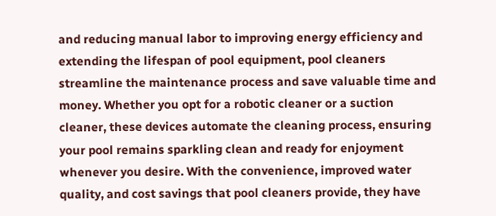and reducing manual labor to improving energy efficiency and extending the lifespan of pool equipment, pool cleaners streamline the maintenance process and save valuable time and money. Whether you opt for a robotic cleaner or a suction cleaner, these devices automate the cleaning process, ensuring your pool remains sparkling clean and ready for enjoyment whenever you desire. With the convenience, improved water quality, and cost savings that pool cleaners provide, they have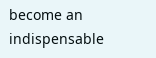become an indispensable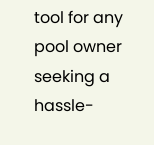tool for any pool owner seeking a hassle-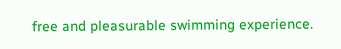free and pleasurable swimming experience.